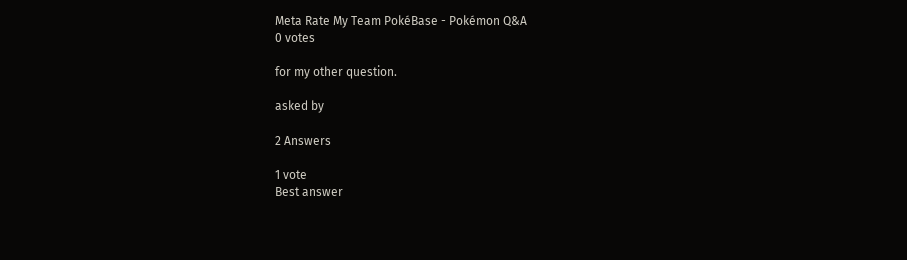Meta Rate My Team PokéBase - Pokémon Q&A
0 votes

for my other question.

asked by

2 Answers

1 vote
Best answer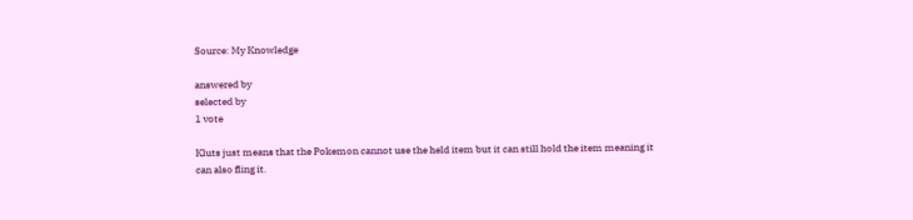Source: My Knowledge

answered by
selected by
1 vote

Kluts just means that the Pokemon cannot use the held item but it can still hold the item meaning it can also fling it.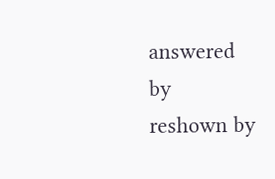answered by
reshown by